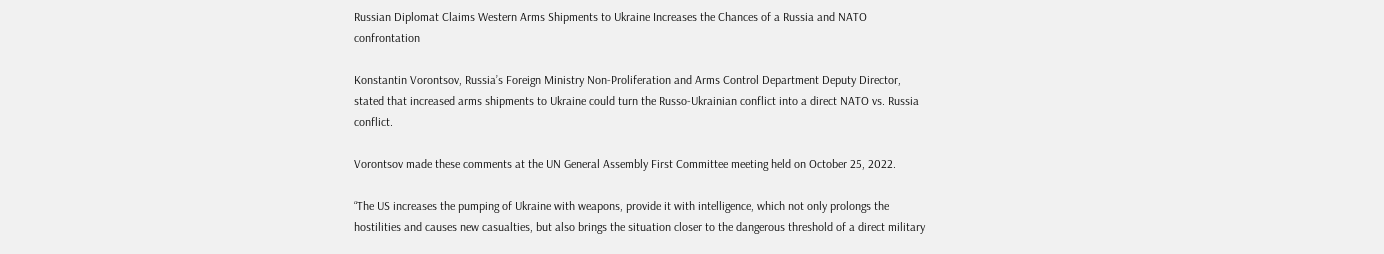Russian Diplomat Claims Western Arms Shipments to Ukraine Increases the Chances of a Russia and NATO confrontation

Konstantin Vorontsov, Russia’s Foreign Ministry Non-Proliferation and Arms Control Department Deputy Director, stated that increased arms shipments to Ukraine could turn the Russo-Ukrainian conflict into a direct NATO vs. Russia conflict.

Vorontsov made these comments at the UN General Assembly First Committee meeting held on October 25, 2022.

“The US increases the pumping of Ukraine with weapons, provide it with intelligence, which not only prolongs the hostilities and causes new casualties, but also brings the situation closer to the dangerous threshold of a direct military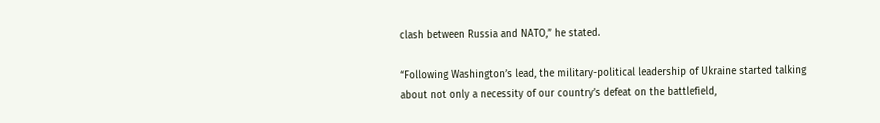clash between Russia and NATO,” he stated.

“Following Washington’s lead, the military-political leadership of Ukraine started talking about not only a necessity of our country’s defeat on the battlefield,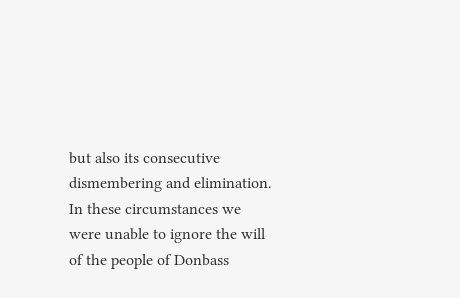but also its consecutive dismembering and elimination. In these circumstances we were unable to ignore the will of the people of Donbass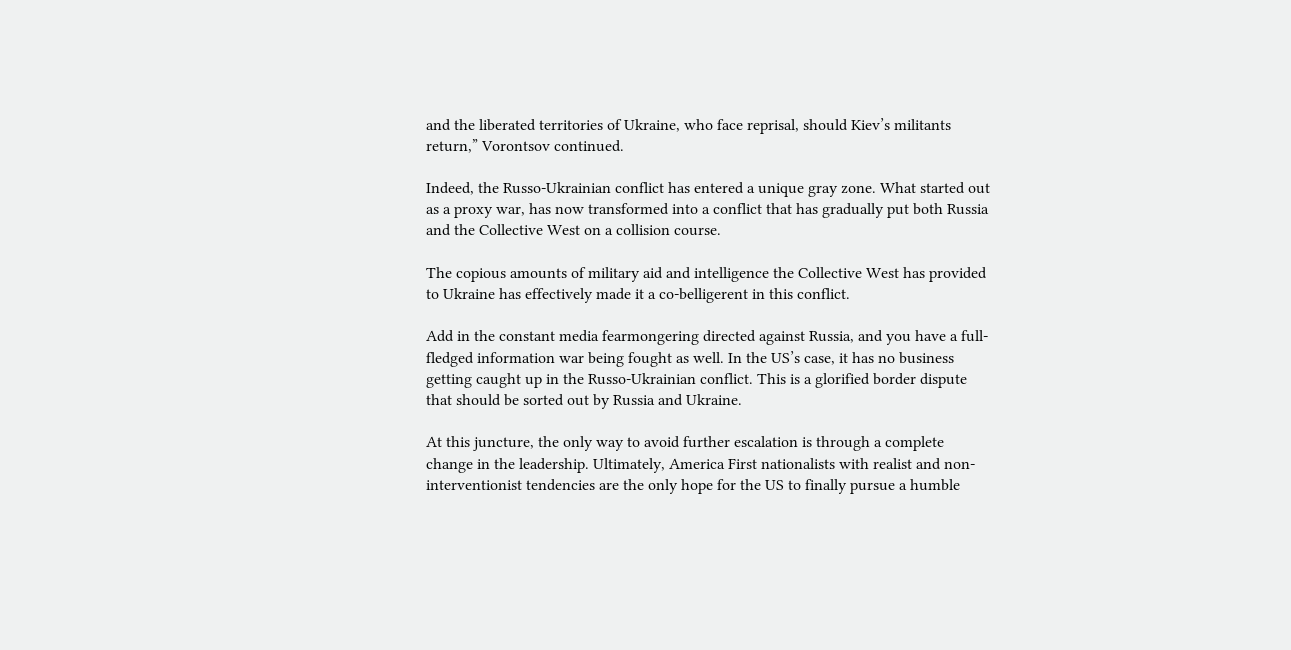and the liberated territories of Ukraine, who face reprisal, should Kiev’s militants return,” Vorontsov continued.

Indeed, the Russo-Ukrainian conflict has entered a unique gray zone. What started out as a proxy war, has now transformed into a conflict that has gradually put both Russia and the Collective West on a collision course.

The copious amounts of military aid and intelligence the Collective West has provided to Ukraine has effectively made it a co-belligerent in this conflict.

Add in the constant media fearmongering directed against Russia, and you have a full-fledged information war being fought as well. In the US’s case, it has no business getting caught up in the Russo-Ukrainian conflict. This is a glorified border dispute that should be sorted out by Russia and Ukraine.

At this juncture, the only way to avoid further escalation is through a complete change in the leadership. Ultimately, America First nationalists with realist and non-interventionist tendencies are the only hope for the US to finally pursue a humble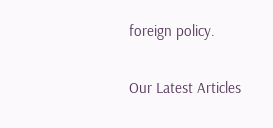foreign policy.

Our Latest Articles